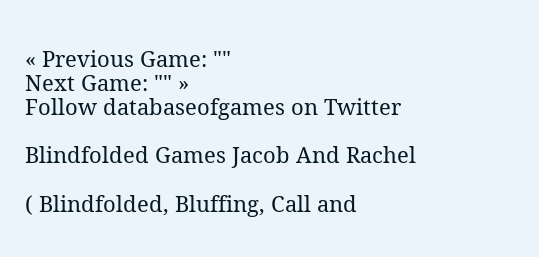« Previous Game: ""
Next Game: "" »
Follow databaseofgames on Twitter

Blindfolded Games Jacob And Rachel

( Blindfolded, Bluffing, Call and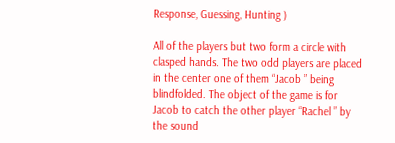Response, Guessing, Hunting )

All of the players but two form a circle with clasped hands. The two odd players are placed in the center one of them “Jacob ” being blindfolded. The object of the game is for Jacob to catch the other player “Rachel ” by the sound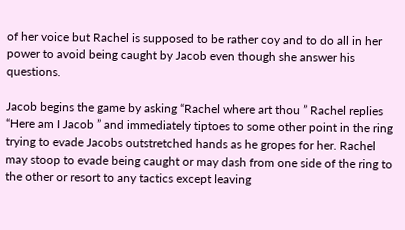of her voice but Rachel is supposed to be rather coy and to do all in her power to avoid being caught by Jacob even though she answer his questions.

Jacob begins the game by asking “Rachel where art thou ” Rachel replies “Here am I Jacob ” and immediately tiptoes to some other point in the ring trying to evade Jacobs outstretched hands as he gropes for her. Rachel may stoop to evade being caught or may dash from one side of the ring to the other or resort to any tactics except leaving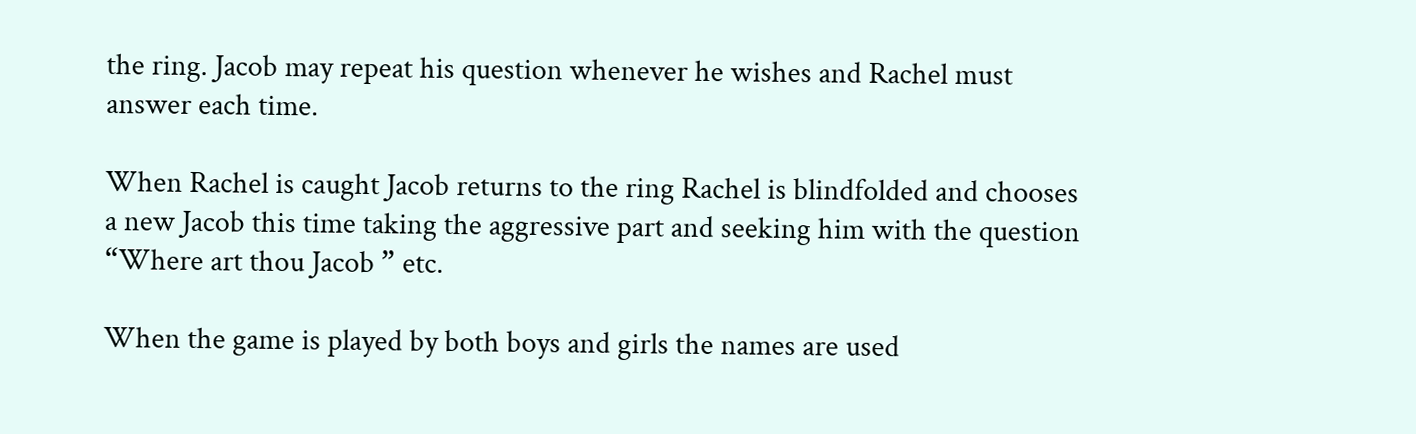the ring. Jacob may repeat his question whenever he wishes and Rachel must answer each time.

When Rachel is caught Jacob returns to the ring Rachel is blindfolded and chooses a new Jacob this time taking the aggressive part and seeking him with the question “Where art thou Jacob ” etc.

When the game is played by both boys and girls the names are used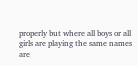properly but where all boys or all girls are playing the same names are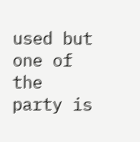used but one of the party is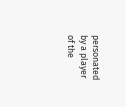personated by a player of the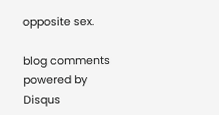opposite sex.

blog comments powered by Disqus